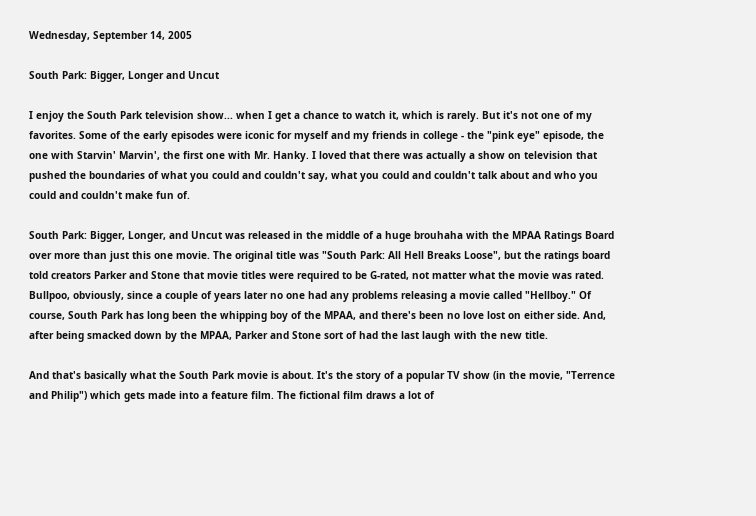Wednesday, September 14, 2005

South Park: Bigger, Longer and Uncut

I enjoy the South Park television show... when I get a chance to watch it, which is rarely. But it's not one of my favorites. Some of the early episodes were iconic for myself and my friends in college - the "pink eye" episode, the one with Starvin' Marvin', the first one with Mr. Hanky. I loved that there was actually a show on television that pushed the boundaries of what you could and couldn't say, what you could and couldn't talk about and who you could and couldn't make fun of.

South Park: Bigger, Longer, and Uncut was released in the middle of a huge brouhaha with the MPAA Ratings Board over more than just this one movie. The original title was "South Park: All Hell Breaks Loose", but the ratings board told creators Parker and Stone that movie titles were required to be G-rated, not matter what the movie was rated. Bullpoo, obviously, since a couple of years later no one had any problems releasing a movie called "Hellboy." Of course, South Park has long been the whipping boy of the MPAA, and there's been no love lost on either side. And, after being smacked down by the MPAA, Parker and Stone sort of had the last laugh with the new title.

And that's basically what the South Park movie is about. It's the story of a popular TV show (in the movie, "Terrence and Philip") which gets made into a feature film. The fictional film draws a lot of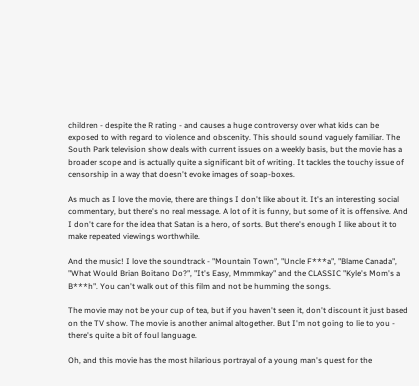children - despite the R rating - and causes a huge controversy over what kids can be exposed to with regard to violence and obscenity. This should sound vaguely familiar. The South Park television show deals with current issues on a weekly basis, but the movie has a broader scope and is actually quite a significant bit of writing. It tackles the touchy issue of censorship in a way that doesn't evoke images of soap-boxes.

As much as I love the movie, there are things I don't like about it. It's an interesting social commentary, but there's no real message. A lot of it is funny, but some of it is offensive. And I don't care for the idea that Satan is a hero, of sorts. But there's enough I like about it to make repeated viewings worthwhile.

And the music! I love the soundtrack - "Mountain Town", "Uncle F***a", "Blame Canada", "What Would Brian Boitano Do?", "It's Easy, Mmmmkay" and the CLASSIC "Kyle's Mom's a B***h". You can't walk out of this film and not be humming the songs.

The movie may not be your cup of tea, but if you haven't seen it, don't discount it just based on the TV show. The movie is another animal altogether. But I'm not going to lie to you - there's quite a bit of foul language.

Oh, and this movie has the most hilarious portrayal of a young man's quest for the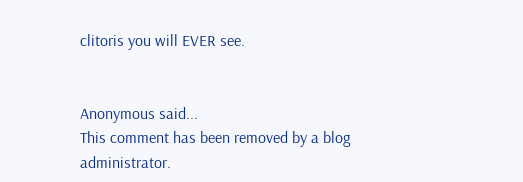clitoris you will EVER see.


Anonymous said...
This comment has been removed by a blog administrator.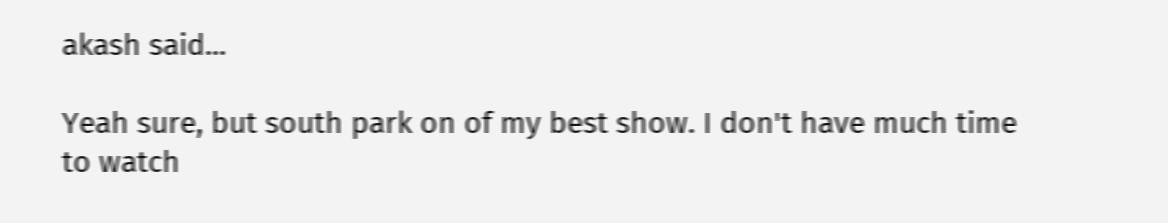akash said...

Yeah sure, but south park on of my best show. I don't have much time to watch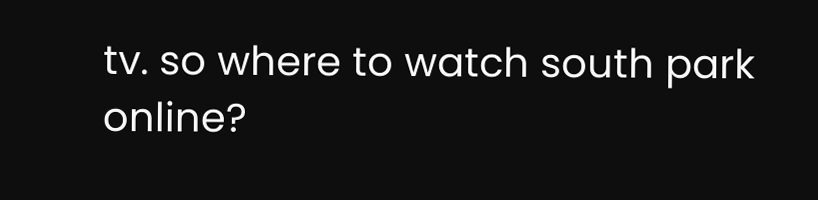tv. so where to watch south park online?